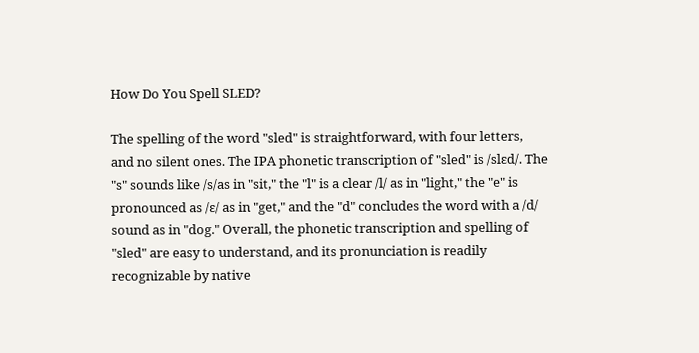How Do You Spell SLED?

The spelling of the word "sled" is straightforward, with four letters, and no silent ones. The IPA phonetic transcription of "sled" is /slɛd/. The "s" sounds like /s/as in "sit," the "l" is a clear /l/ as in "light," the "e" is pronounced as /ɛ/ as in "get," and the "d" concludes the word with a /d/ sound as in "dog." Overall, the phonetic transcription and spelling of "sled" are easy to understand, and its pronunciation is readily recognizable by native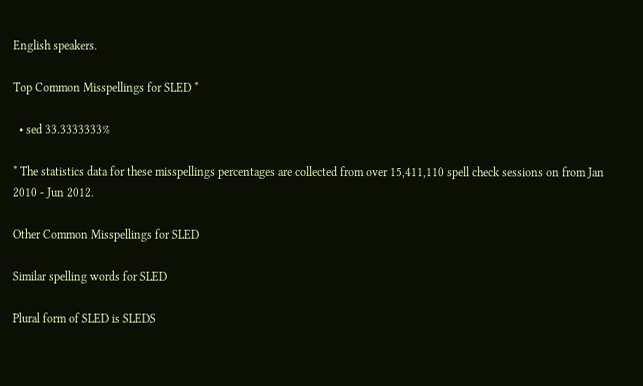English speakers.

Top Common Misspellings for SLED *

  • sed 33.3333333%

* The statistics data for these misspellings percentages are collected from over 15,411,110 spell check sessions on from Jan 2010 - Jun 2012.

Other Common Misspellings for SLED

Similar spelling words for SLED

Plural form of SLED is SLEDS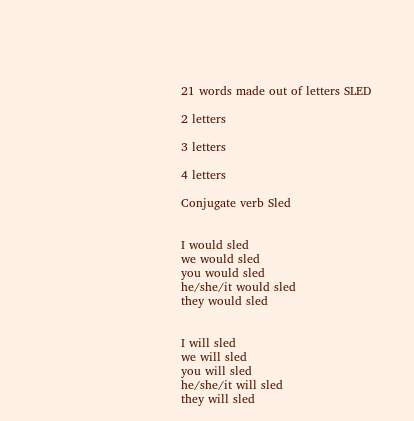21 words made out of letters SLED

2 letters

3 letters

4 letters

Conjugate verb Sled


I would sled
we would sled
you would sled
he/she/it would sled
they would sled


I will sled
we will sled
you will sled
he/she/it will sled
they will sled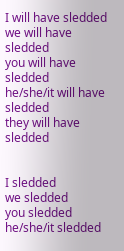I will have sledded
we will have sledded
you will have sledded
he/she/it will have sledded
they will have sledded


I sledded
we sledded
you sledded
he/she/it sledded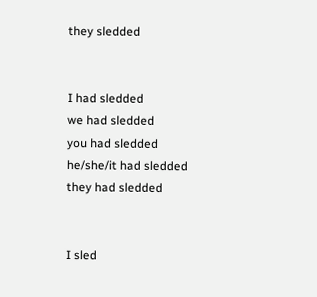they sledded


I had sledded
we had sledded
you had sledded
he/she/it had sledded
they had sledded


I sled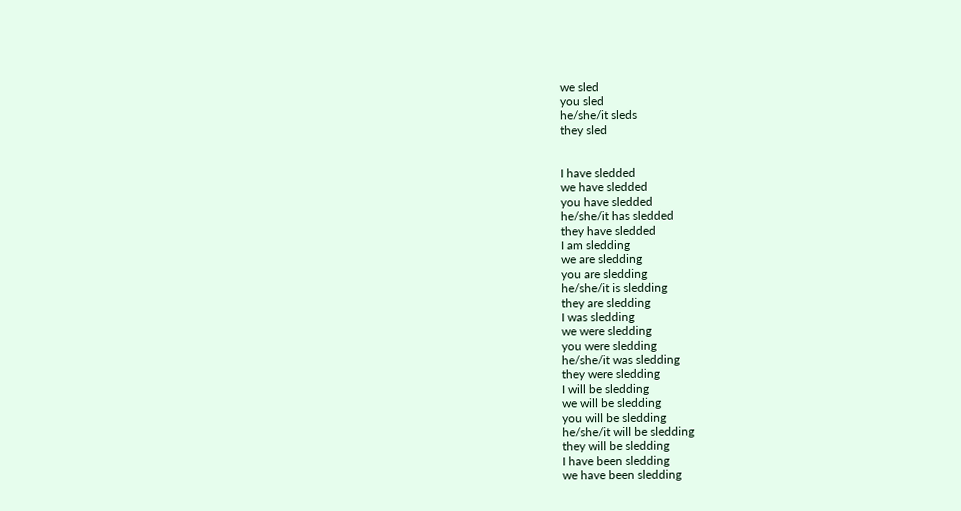we sled
you sled
he/she/it sleds
they sled


I have sledded
we have sledded
you have sledded
he/she/it has sledded
they have sledded
I am sledding
we are sledding
you are sledding
he/she/it is sledding
they are sledding
I was sledding
we were sledding
you were sledding
he/she/it was sledding
they were sledding
I will be sledding
we will be sledding
you will be sledding
he/she/it will be sledding
they will be sledding
I have been sledding
we have been sledding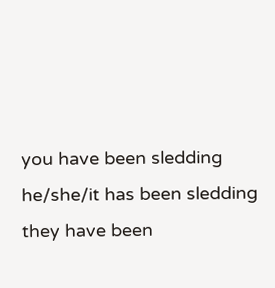you have been sledding
he/she/it has been sledding
they have been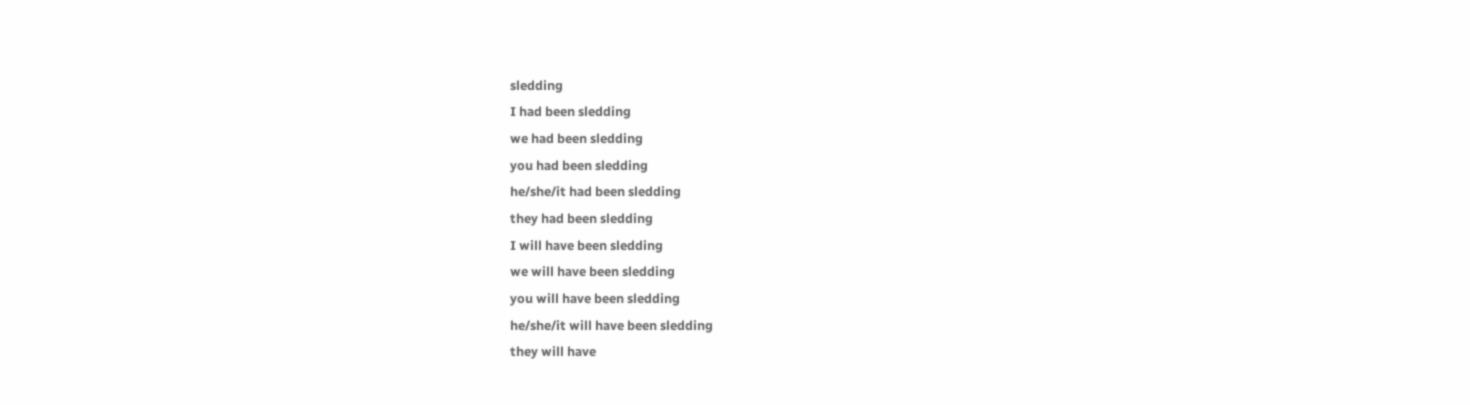sledding
I had been sledding
we had been sledding
you had been sledding
he/she/it had been sledding
they had been sledding
I will have been sledding
we will have been sledding
you will have been sledding
he/she/it will have been sledding
they will have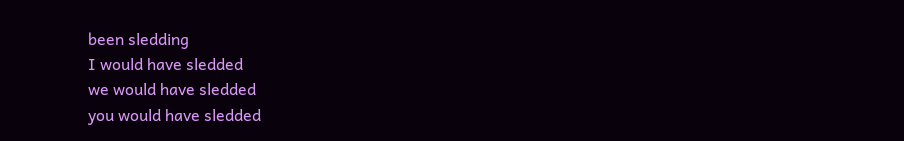been sledding
I would have sledded
we would have sledded
you would have sledded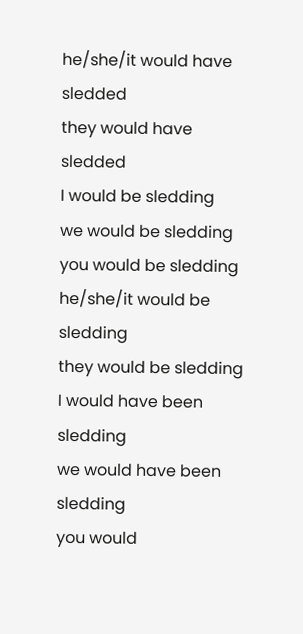he/she/it would have sledded
they would have sledded
I would be sledding
we would be sledding
you would be sledding
he/she/it would be sledding
they would be sledding
I would have been sledding
we would have been sledding
you would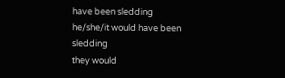have been sledding
he/she/it would have been sledding
they would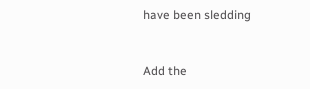have been sledding


Add the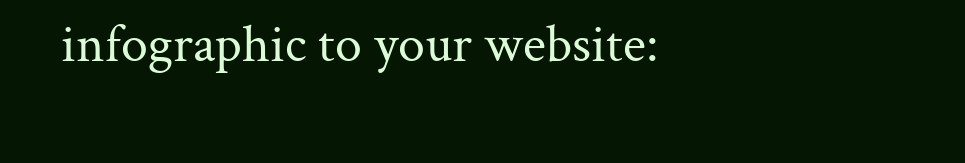infographic to your website: